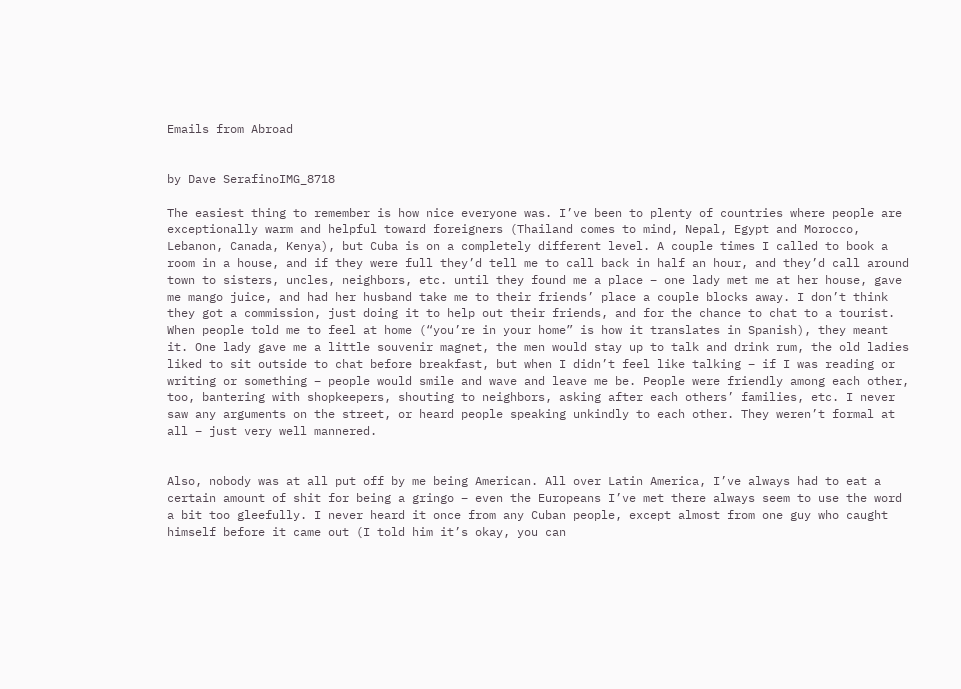Emails from Abroad


by Dave SerafinoIMG_8718

The easiest thing to remember is how nice everyone was. I’ve been to plenty of countries where people are exceptionally warm and helpful toward foreigners (Thailand comes to mind, Nepal, Egypt and Morocco, Lebanon, Canada, Kenya), but Cuba is on a completely different level. A couple times I called to book a room in a house, and if they were full they’d tell me to call back in half an hour, and they’d call around town to sisters, uncles, neighbors, etc. until they found me a place – one lady met me at her house, gave me mango juice, and had her husband take me to their friends’ place a couple blocks away. I don’t think they got a commission, just doing it to help out their friends, and for the chance to chat to a tourist. When people told me to feel at home (“you’re in your home” is how it translates in Spanish), they meant it. One lady gave me a little souvenir magnet, the men would stay up to talk and drink rum, the old ladies liked to sit outside to chat before breakfast, but when I didn’t feel like talking – if I was reading or writing or something – people would smile and wave and leave me be. People were friendly among each other, too, bantering with shopkeepers, shouting to neighbors, asking after each others’ families, etc. I never saw any arguments on the street, or heard people speaking unkindly to each other. They weren’t formal at all – just very well mannered.


Also, nobody was at all put off by me being American. All over Latin America, I’ve always had to eat a certain amount of shit for being a gringo – even the Europeans I’ve met there always seem to use the word a bit too gleefully. I never heard it once from any Cuban people, except almost from one guy who caught himself before it came out (I told him it’s okay, you can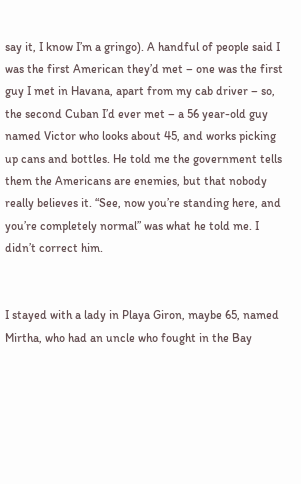say it, I know I’m a gringo). A handful of people said I was the first American they’d met – one was the first guy I met in Havana, apart from my cab driver – so, the second Cuban I’d ever met – a 56 year-old guy named Victor who looks about 45, and works picking up cans and bottles. He told me the government tells them the Americans are enemies, but that nobody really believes it. “See, now you’re standing here, and you’re completely normal” was what he told me. I didn’t correct him.


I stayed with a lady in Playa Giron, maybe 65, named Mirtha, who had an uncle who fought in the Bay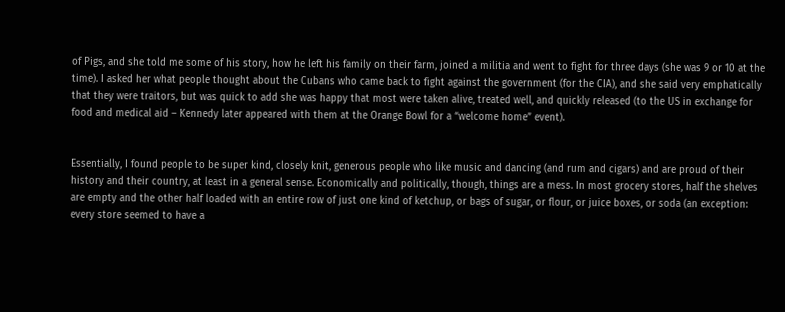of Pigs, and she told me some of his story, how he left his family on their farm, joined a militia and went to fight for three days (she was 9 or 10 at the time). I asked her what people thought about the Cubans who came back to fight against the government (for the CIA), and she said very emphatically that they were traitors, but was quick to add she was happy that most were taken alive, treated well, and quickly released (to the US in exchange for food and medical aid – Kennedy later appeared with them at the Orange Bowl for a “welcome home” event).


Essentially, I found people to be super kind, closely knit, generous people who like music and dancing (and rum and cigars) and are proud of their history and their country, at least in a general sense. Economically and politically, though, things are a mess. In most grocery stores, half the shelves are empty and the other half loaded with an entire row of just one kind of ketchup, or bags of sugar, or flour, or juice boxes, or soda (an exception: every store seemed to have a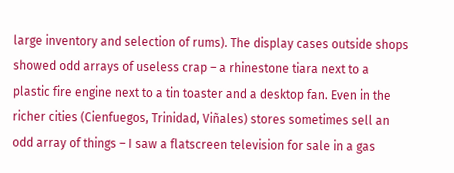large inventory and selection of rums). The display cases outside shops showed odd arrays of useless crap – a rhinestone tiara next to a plastic fire engine next to a tin toaster and a desktop fan. Even in the richer cities (Cienfuegos, Trinidad, Viñales) stores sometimes sell an odd array of things – I saw a flatscreen television for sale in a gas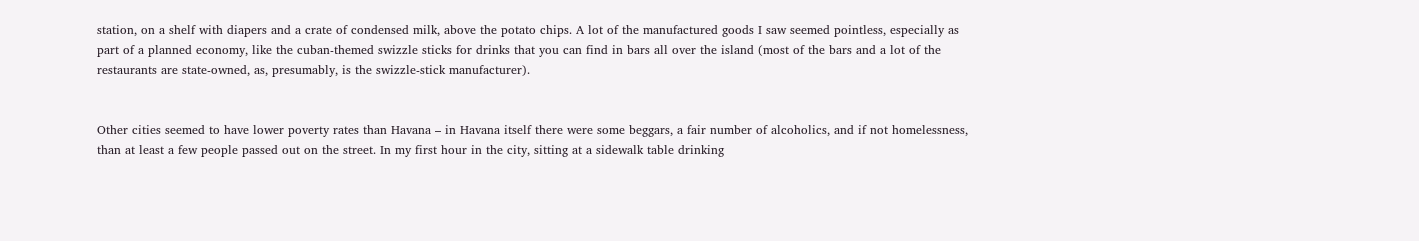station, on a shelf with diapers and a crate of condensed milk, above the potato chips. A lot of the manufactured goods I saw seemed pointless, especially as part of a planned economy, like the cuban-themed swizzle sticks for drinks that you can find in bars all over the island (most of the bars and a lot of the restaurants are state-owned, as, presumably, is the swizzle-stick manufacturer).


Other cities seemed to have lower poverty rates than Havana – in Havana itself there were some beggars, a fair number of alcoholics, and if not homelessness, than at least a few people passed out on the street. In my first hour in the city, sitting at a sidewalk table drinking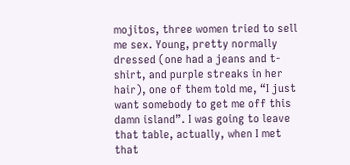mojitos, three women tried to sell me sex. Young, pretty normally dressed (one had a jeans and t-shirt, and purple streaks in her hair), one of them told me, “I just want somebody to get me off this damn island”. I was going to leave that table, actually, when I met that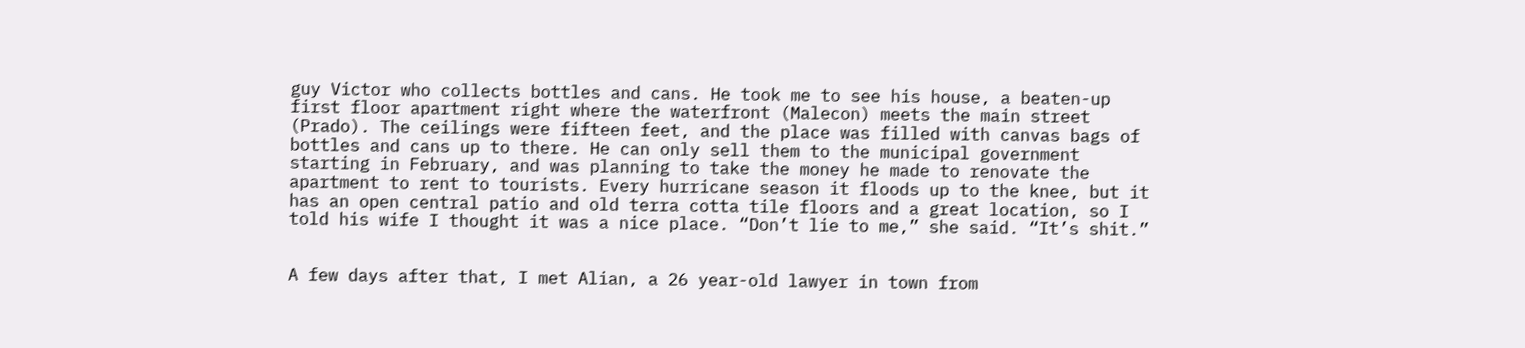guy Victor who collects bottles and cans. He took me to see his house, a beaten-up first floor apartment right where the waterfront (Malecon) meets the main street (Prado). The ceilings were fifteen feet, and the place was filled with canvas bags of bottles and cans up to there. He can only sell them to the municipal government starting in February, and was planning to take the money he made to renovate the apartment to rent to tourists. Every hurricane season it floods up to the knee, but it has an open central patio and old terra cotta tile floors and a great location, so I told his wife I thought it was a nice place. “Don’t lie to me,” she said. “It’s shit.”


A few days after that, I met Alian, a 26 year-old lawyer in town from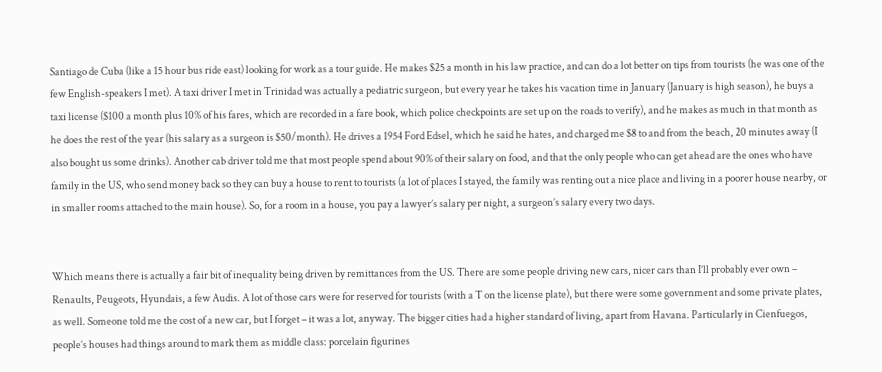Santiago de Cuba (like a 15 hour bus ride east) looking for work as a tour guide. He makes $25 a month in his law practice, and can do a lot better on tips from tourists (he was one of the few English-speakers I met). A taxi driver I met in Trinidad was actually a pediatric surgeon, but every year he takes his vacation time in January (January is high season), he buys a taxi license ($100 a month plus 10% of his fares, which are recorded in a fare book, which police checkpoints are set up on the roads to verify), and he makes as much in that month as he does the rest of the year (his salary as a surgeon is $50/month). He drives a 1954 Ford Edsel, which he said he hates, and charged me $8 to and from the beach, 20 minutes away (I also bought us some drinks). Another cab driver told me that most people spend about 90% of their salary on food, and that the only people who can get ahead are the ones who have family in the US, who send money back so they can buy a house to rent to tourists (a lot of places I stayed, the family was renting out a nice place and living in a poorer house nearby, or in smaller rooms attached to the main house). So, for a room in a house, you pay a lawyer’s salary per night, a surgeon’s salary every two days.


Which means there is actually a fair bit of inequality being driven by remittances from the US. There are some people driving new cars, nicer cars than I’ll probably ever own – Renaults, Peugeots, Hyundais, a few Audis. A lot of those cars were for reserved for tourists (with a T on the license plate), but there were some government and some private plates, as well. Someone told me the cost of a new car, but I forget – it was a lot, anyway. The bigger cities had a higher standard of living, apart from Havana. Particularly in Cienfuegos, people’s houses had things around to mark them as middle class: porcelain figurines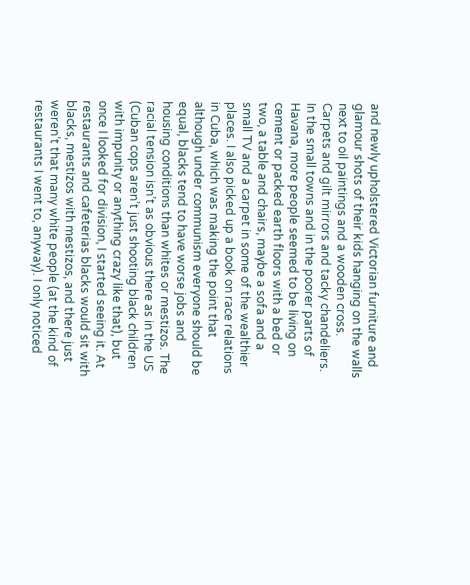and newly upholstered Victorian furniture and glamour shots of their kids hanging on the walls next to oil paintings and a wooden cross. Carpets and gilt mirrors and tacky chandeliers. In the small towns and in the poorer parts of Havana, more people seemed to be living on cement or packed earth floors with a bed or two, a table and chairs, maybe a sofa and a small TV and a carpet in some of the wealthier places. I also picked up a book on race relations in Cuba, which was making the point that although under communism everyone should be equal, blacks tend to have worse jobs and housing conditions than whites or mestizos. The racial tension isn’t as obvious there as in the US (Cuban cops aren’t just shooting black children with impunity or anything crazy like that), but once I looked for division, I started seeing it. At restaurants and cafeterias blacks would sit with blacks, mestizos with mestizos, and there just weren’t that many white people (at the kind of restaurants I went to, anyway). I only noticed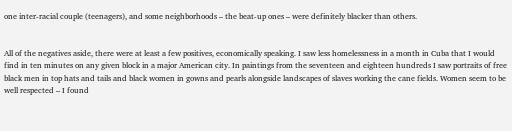one inter-racial couple (teenagers), and some neighborhoods – the beat-up ones – were definitely blacker than others.


All of the negatives aside, there were at least a few positives, economically speaking. I saw less homelessness in a month in Cuba that I would find in ten minutes on any given block in a major American city. In paintings from the seventeen and eighteen hundreds I saw portraits of free black men in top hats and tails and black women in gowns and pearls alongside landscapes of slaves working the cane fields. Women seem to be well respected – I found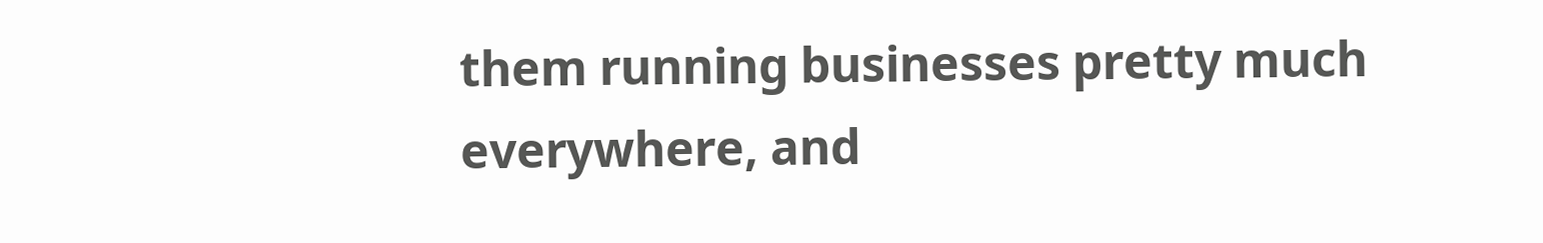them running businesses pretty much everywhere, and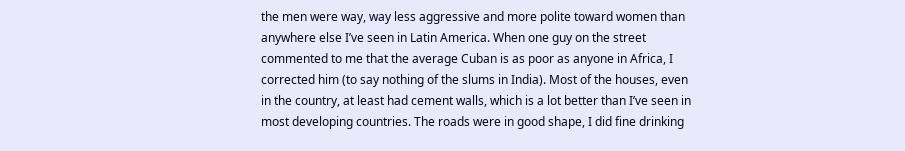the men were way, way less aggressive and more polite toward women than anywhere else I’ve seen in Latin America. When one guy on the street commented to me that the average Cuban is as poor as anyone in Africa, I corrected him (to say nothing of the slums in India). Most of the houses, even in the country, at least had cement walls, which is a lot better than I’ve seen in most developing countries. The roads were in good shape, I did fine drinking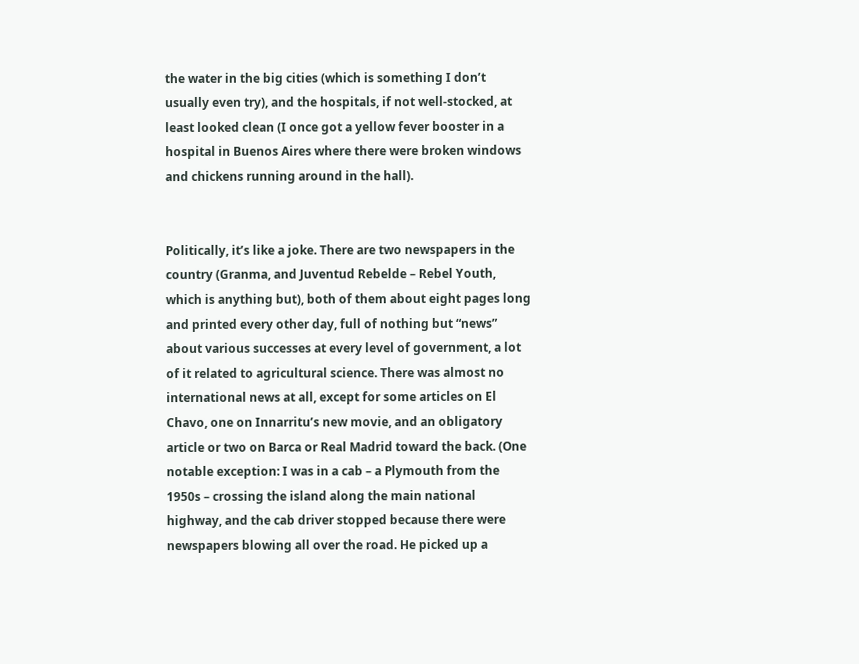the water in the big cities (which is something I don’t usually even try), and the hospitals, if not well-stocked, at least looked clean (I once got a yellow fever booster in a hospital in Buenos Aires where there were broken windows and chickens running around in the hall).


Politically, it’s like a joke. There are two newspapers in the country (Granma, and Juventud Rebelde – Rebel Youth, which is anything but), both of them about eight pages long and printed every other day, full of nothing but “news” about various successes at every level of government, a lot of it related to agricultural science. There was almost no international news at all, except for some articles on El Chavo, one on Innarritu’s new movie, and an obligatory article or two on Barca or Real Madrid toward the back. (One notable exception: I was in a cab – a Plymouth from the 1950s – crossing the island along the main national highway, and the cab driver stopped because there were newspapers blowing all over the road. He picked up a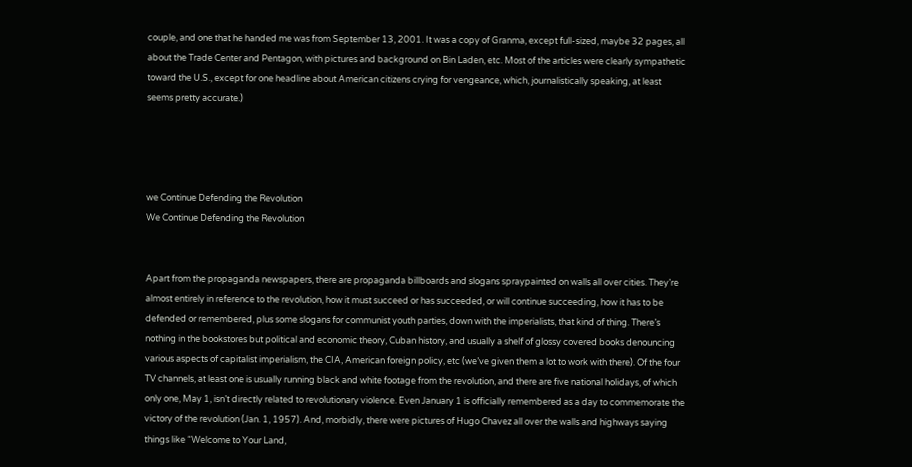couple, and one that he handed me was from September 13, 2001. It was a copy of Granma, except full-sized, maybe 32 pages, all about the Trade Center and Pentagon, with pictures and background on Bin Laden, etc. Most of the articles were clearly sympathetic toward the U.S., except for one headline about American citizens crying for vengeance, which, journalistically speaking, at least seems pretty accurate.)




we Continue Defending the Revolution
We Continue Defending the Revolution


Apart from the propaganda newspapers, there are propaganda billboards and slogans spraypainted on walls all over cities. They’re almost entirely in reference to the revolution, how it must succeed or has succeeded, or will continue succeeding, how it has to be defended or remembered, plus some slogans for communist youth parties, down with the imperialists, that kind of thing. There’s nothing in the bookstores but political and economic theory, Cuban history, and usually a shelf of glossy covered books denouncing various aspects of capitalist imperialism, the CIA, American foreign policy, etc (we’ve given them a lot to work with there). Of the four TV channels, at least one is usually running black and white footage from the revolution, and there are five national holidays, of which only one, May 1, isn’t directly related to revolutionary violence. Even January 1 is officially remembered as a day to commemorate the victory of the revolution (Jan. 1, 1957). And, morbidly, there were pictures of Hugo Chavez all over the walls and highways saying things like “Welcome to Your Land,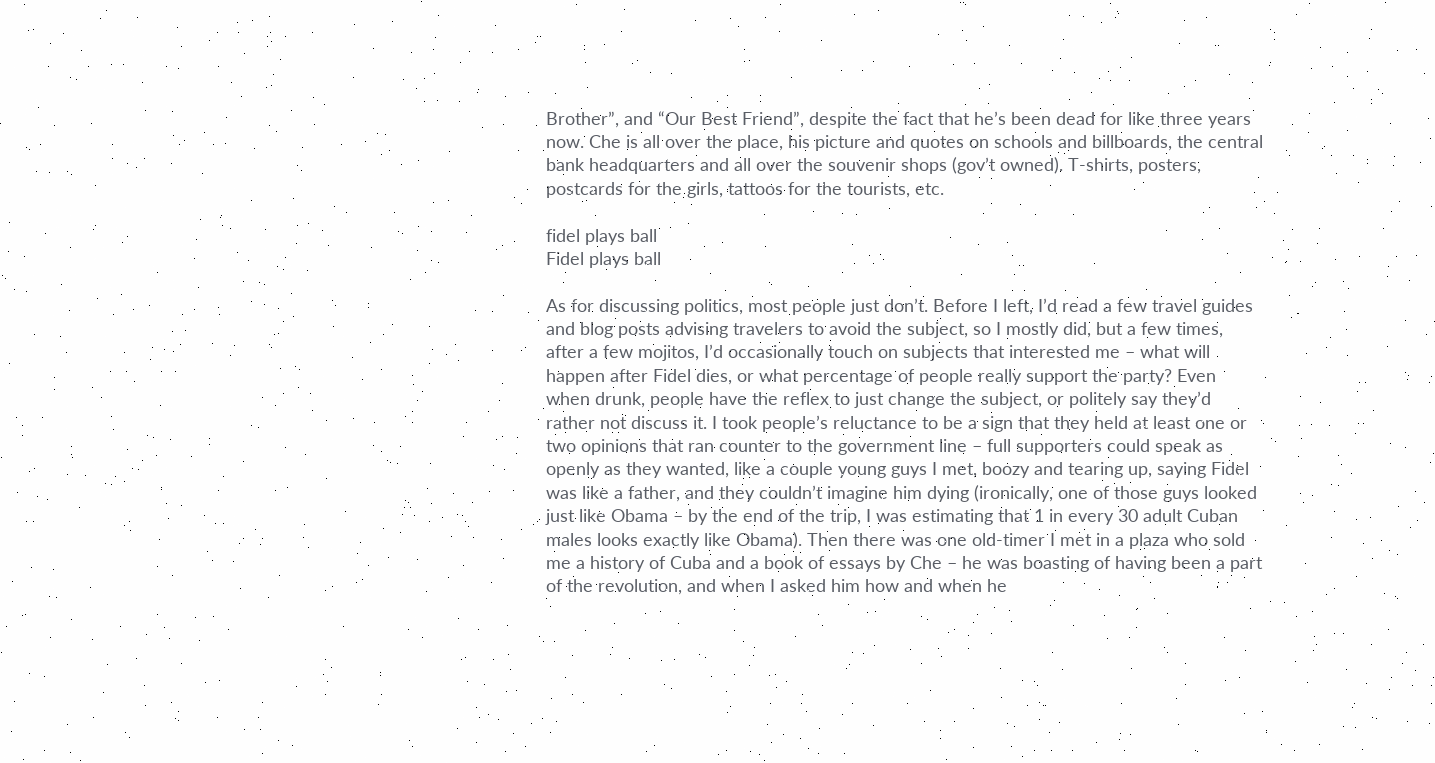Brother”, and “Our Best Friend”, despite the fact that he’s been dead for like three years now. Che is all over the place, his picture and quotes on schools and billboards, the central bank headquarters and all over the souvenir shops (gov’t owned). T-shirts, posters, postcards for the girls, tattoos for the tourists, etc.

fidel plays ball
Fidel plays ball

As for discussing politics, most people just don’t. Before I left, I’d read a few travel guides and blog posts advising travelers to avoid the subject, so I mostly did, but a few times, after a few mojitos, I’d occasionally touch on subjects that interested me – what will happen after Fidel dies, or what percentage of people really support the party? Even when drunk, people have the reflex to just change the subject, or politely say they’d rather not discuss it. I took people’s reluctance to be a sign that they held at least one or two opinions that ran counter to the government line – full supporters could speak as openly as they wanted, like a couple young guys I met, boozy and tearing up, saying Fidel was like a father, and they couldn’t imagine him dying (ironically, one of those guys looked just like Obama – by the end of the trip, I was estimating that 1 in every 30 adult Cuban males looks exactly like Obama). Then there was one old-timer I met in a plaza who sold me a history of Cuba and a book of essays by Che – he was boasting of having been a part of the revolution, and when I asked him how and when he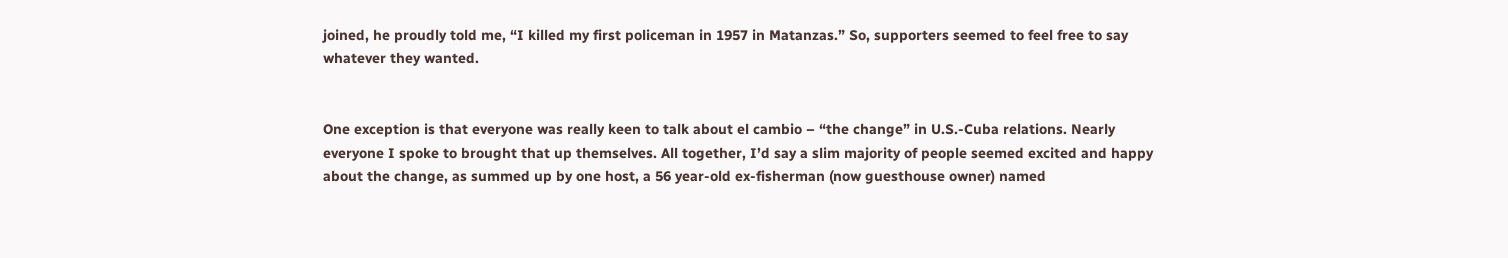joined, he proudly told me, “I killed my first policeman in 1957 in Matanzas.” So, supporters seemed to feel free to say whatever they wanted.


One exception is that everyone was really keen to talk about el cambio – “the change” in U.S.-Cuba relations. Nearly everyone I spoke to brought that up themselves. All together, I’d say a slim majority of people seemed excited and happy about the change, as summed up by one host, a 56 year-old ex-fisherman (now guesthouse owner) named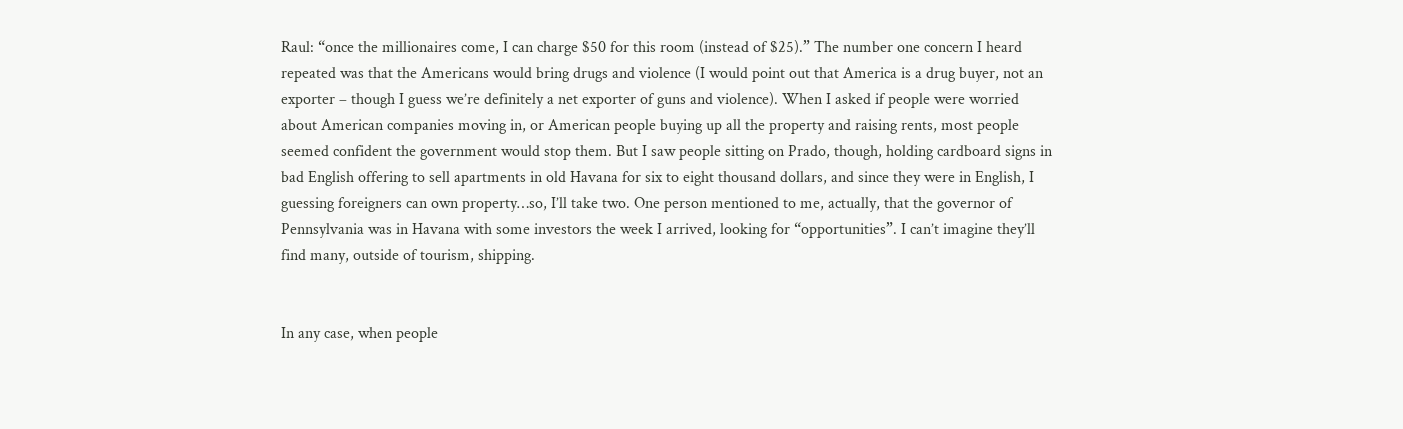Raul: “once the millionaires come, I can charge $50 for this room (instead of $25).” The number one concern I heard repeated was that the Americans would bring drugs and violence (I would point out that America is a drug buyer, not an exporter – though I guess we’re definitely a net exporter of guns and violence). When I asked if people were worried about American companies moving in, or American people buying up all the property and raising rents, most people seemed confident the government would stop them. But I saw people sitting on Prado, though, holding cardboard signs in bad English offering to sell apartments in old Havana for six to eight thousand dollars, and since they were in English, I guessing foreigners can own property…so, I’ll take two. One person mentioned to me, actually, that the governor of Pennsylvania was in Havana with some investors the week I arrived, looking for “opportunities”. I can’t imagine they’ll find many, outside of tourism, shipping.


In any case, when people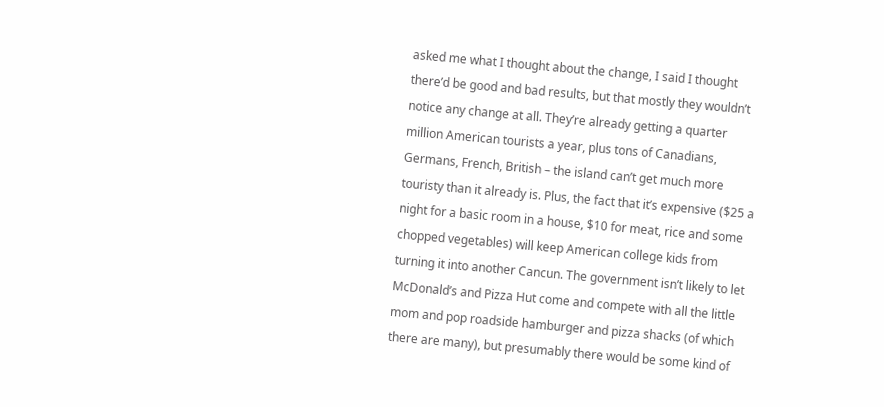asked me what I thought about the change, I said I thought there’d be good and bad results, but that mostly they wouldn’t notice any change at all. They’re already getting a quarter million American tourists a year, plus tons of Canadians, Germans, French, British – the island can’t get much more touristy than it already is. Plus, the fact that it’s expensive ($25 a night for a basic room in a house, $10 for meat, rice and some chopped vegetables) will keep American college kids from turning it into another Cancun. The government isn’t likely to let McDonald’s and Pizza Hut come and compete with all the little mom and pop roadside hamburger and pizza shacks (of which there are many), but presumably there would be some kind of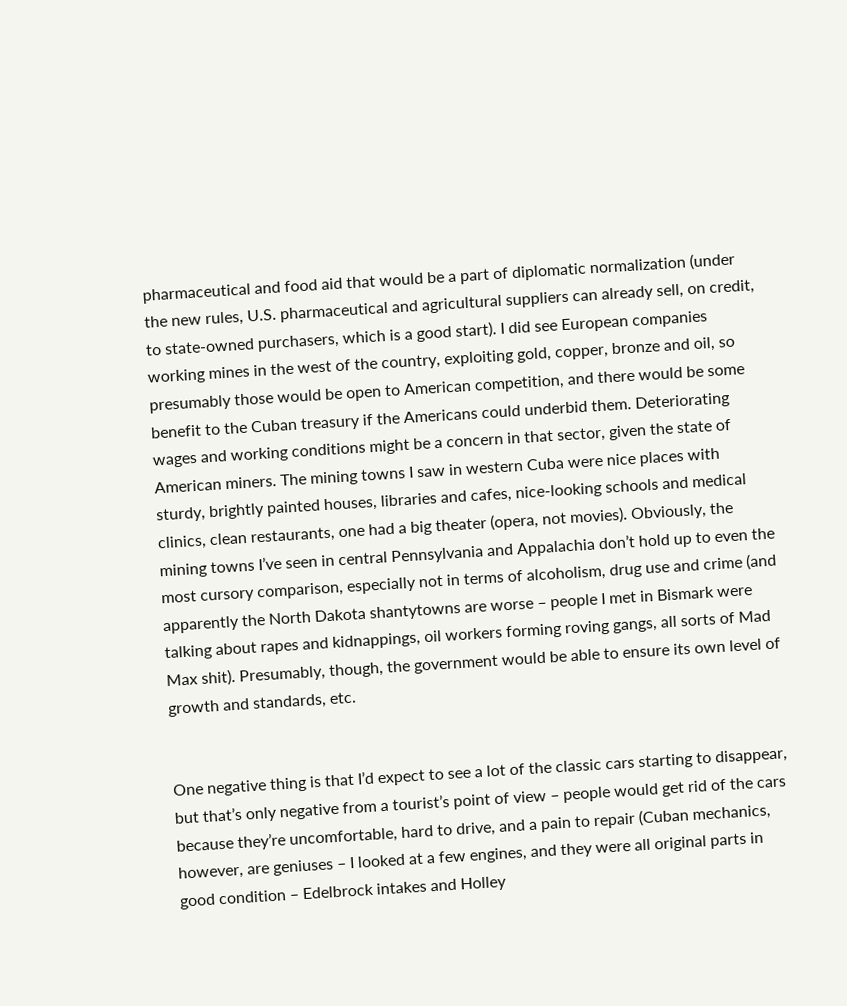pharmaceutical and food aid that would be a part of diplomatic normalization (under the new rules, U.S. pharmaceutical and agricultural suppliers can already sell, on credit, to state-owned purchasers, which is a good start). I did see European companies working mines in the west of the country, exploiting gold, copper, bronze and oil, so presumably those would be open to American competition, and there would be some benefit to the Cuban treasury if the Americans could underbid them. Deteriorating wages and working conditions might be a concern in that sector, given the state of American miners. The mining towns I saw in western Cuba were nice places with sturdy, brightly painted houses, libraries and cafes, nice-looking schools and medical clinics, clean restaurants, one had a big theater (opera, not movies). Obviously, the mining towns I’ve seen in central Pennsylvania and Appalachia don’t hold up to even the most cursory comparison, especially not in terms of alcoholism, drug use and crime (and apparently the North Dakota shantytowns are worse – people I met in Bismark were talking about rapes and kidnappings, oil workers forming roving gangs, all sorts of Mad Max shit). Presumably, though, the government would be able to ensure its own level of growth and standards, etc.


One negative thing is that I’d expect to see a lot of the classic cars starting to disappear, but that’s only negative from a tourist’s point of view – people would get rid of the cars because they’re uncomfortable, hard to drive, and a pain to repair (Cuban mechanics, however, are geniuses – I looked at a few engines, and they were all original parts in good condition – Edelbrock intakes and Holley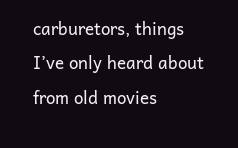carburetors, things I’ve only heard about from old movies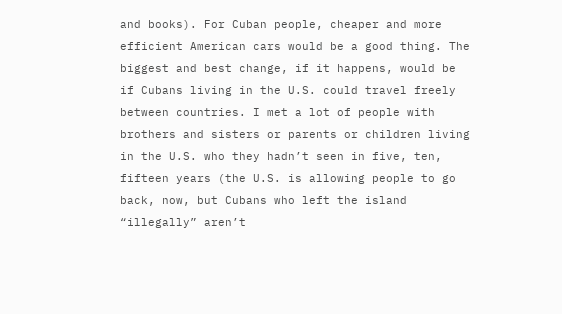and books). For Cuban people, cheaper and more efficient American cars would be a good thing. The biggest and best change, if it happens, would be if Cubans living in the U.S. could travel freely between countries. I met a lot of people with brothers and sisters or parents or children living in the U.S. who they hadn’t seen in five, ten, fifteen years (the U.S. is allowing people to go back, now, but Cubans who left the island “illegally” aren’t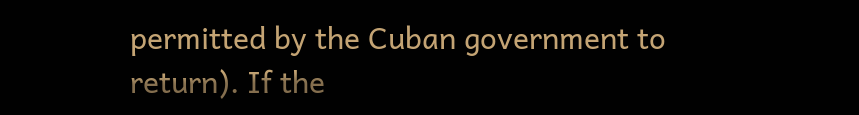permitted by the Cuban government to return). If the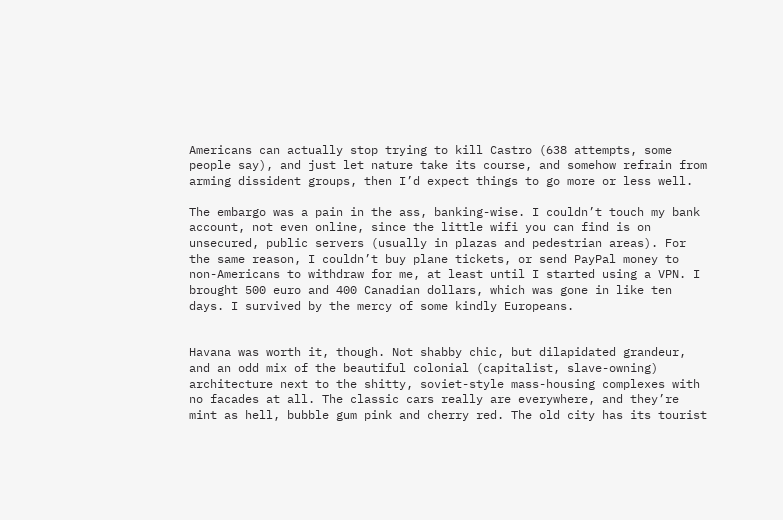Americans can actually stop trying to kill Castro (638 attempts, some people say), and just let nature take its course, and somehow refrain from arming dissident groups, then I’d expect things to go more or less well.

The embargo was a pain in the ass, banking-wise. I couldn’t touch my bank account, not even online, since the little wifi you can find is on unsecured, public servers (usually in plazas and pedestrian areas). For the same reason, I couldn’t buy plane tickets, or send PayPal money to non-Americans to withdraw for me, at least until I started using a VPN. I brought 500 euro and 400 Canadian dollars, which was gone in like ten days. I survived by the mercy of some kindly Europeans.


Havana was worth it, though. Not shabby chic, but dilapidated grandeur, and an odd mix of the beautiful colonial (capitalist, slave-owning) architecture next to the shitty, soviet-style mass-housing complexes with no facades at all. The classic cars really are everywhere, and they’re mint as hell, bubble gum pink and cherry red. The old city has its tourist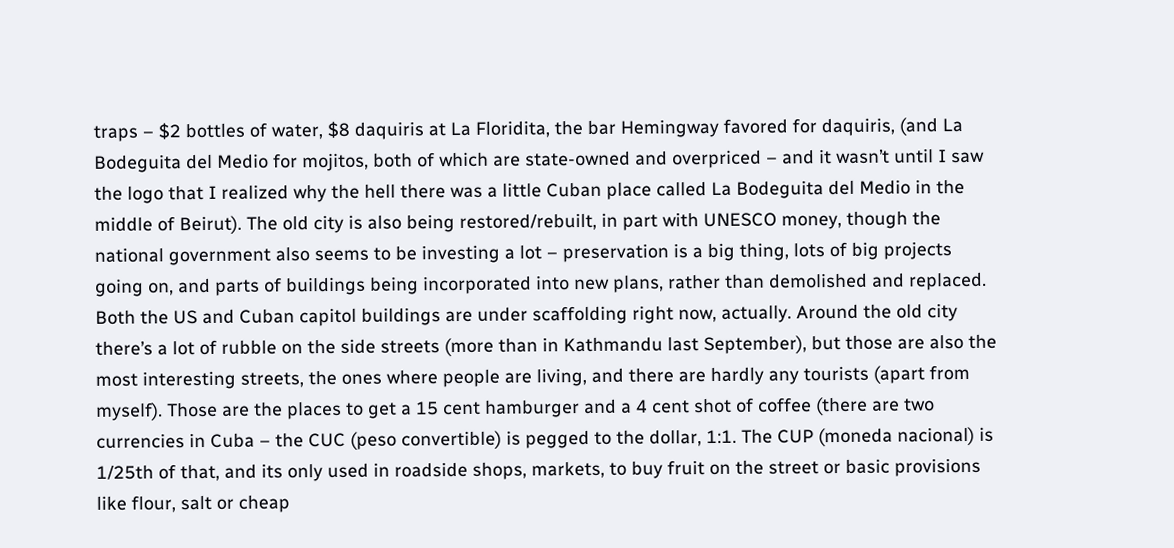traps – $2 bottles of water, $8 daquiris at La Floridita, the bar Hemingway favored for daquiris, (and La Bodeguita del Medio for mojitos, both of which are state-owned and overpriced – and it wasn’t until I saw the logo that I realized why the hell there was a little Cuban place called La Bodeguita del Medio in the middle of Beirut). The old city is also being restored/rebuilt, in part with UNESCO money, though the national government also seems to be investing a lot – preservation is a big thing, lots of big projects going on, and parts of buildings being incorporated into new plans, rather than demolished and replaced. Both the US and Cuban capitol buildings are under scaffolding right now, actually. Around the old city there’s a lot of rubble on the side streets (more than in Kathmandu last September), but those are also the most interesting streets, the ones where people are living, and there are hardly any tourists (apart from myself). Those are the places to get a 15 cent hamburger and a 4 cent shot of coffee (there are two currencies in Cuba – the CUC (peso convertible) is pegged to the dollar, 1:1. The CUP (moneda nacional) is 1/25th of that, and its only used in roadside shops, markets, to buy fruit on the street or basic provisions like flour, salt or cheap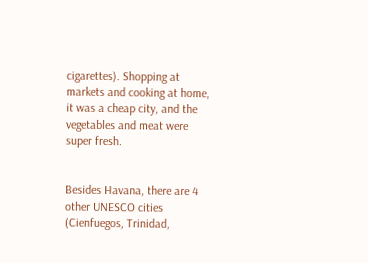cigarettes). Shopping at markets and cooking at home, it was a cheap city, and the vegetables and meat were super fresh.


Besides Havana, there are 4 other UNESCO cities (Cienfuegos, Trinidad,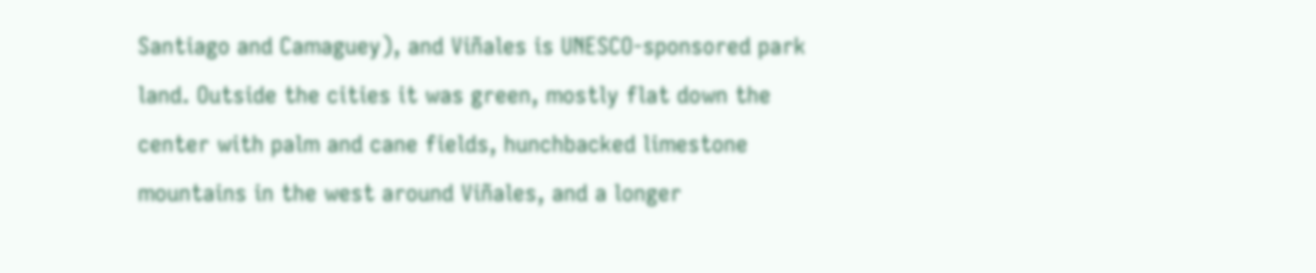Santiago and Camaguey), and Viñales is UNESCO-sponsored park land. Outside the cities it was green, mostly flat down the center with palm and cane fields, hunchbacked limestone mountains in the west around Viñales, and a longer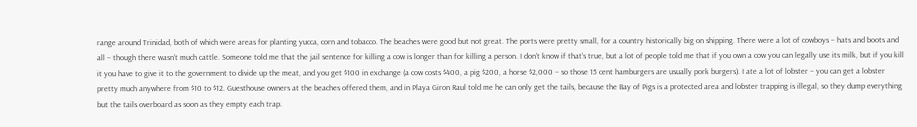range around Trinidad, both of which were areas for planting yucca, corn and tobacco. The beaches were good but not great. The ports were pretty small, for a country historically big on shipping. There were a lot of cowboys – hats and boots and all – though there wasn’t much cattle. Someone told me that the jail sentence for killing a cow is longer than for killing a person. I don’t know if that’s true, but a lot of people told me that if you own a cow you can legally use its milk, but if you kill it you have to give it to the government to divide up the meat, and you get $100 in exchange (a cow costs $400, a pig $200, a horse $2,000 – so those 15 cent hamburgers are usually pork burgers). I ate a lot of lobster – you can get a lobster pretty much anywhere from $10 to $12. Guesthouse owners at the beaches offered them, and in Playa Giron Raul told me he can only get the tails, because the Bay of Pigs is a protected area and lobster trapping is illegal, so they dump everything but the tails overboard as soon as they empty each trap.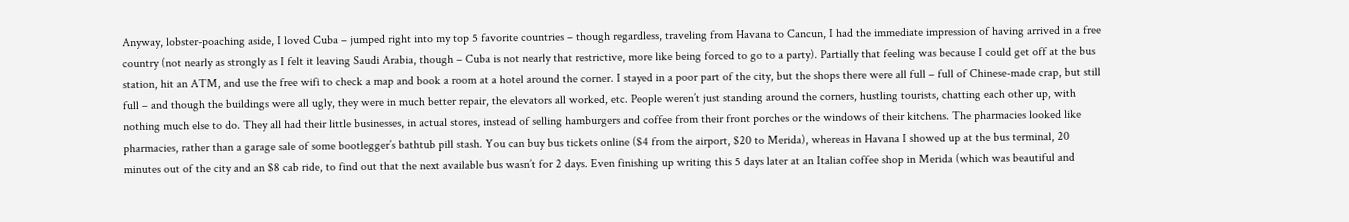Anyway, lobster-poaching aside, I loved Cuba – jumped right into my top 5 favorite countries – though regardless, traveling from Havana to Cancun, I had the immediate impression of having arrived in a free country (not nearly as strongly as I felt it leaving Saudi Arabia, though – Cuba is not nearly that restrictive, more like being forced to go to a party). Partially that feeling was because I could get off at the bus station, hit an ATM, and use the free wifi to check a map and book a room at a hotel around the corner. I stayed in a poor part of the city, but the shops there were all full – full of Chinese-made crap, but still full – and though the buildings were all ugly, they were in much better repair, the elevators all worked, etc. People weren’t just standing around the corners, hustling tourists, chatting each other up, with nothing much else to do. They all had their little businesses, in actual stores, instead of selling hamburgers and coffee from their front porches or the windows of their kitchens. The pharmacies looked like pharmacies, rather than a garage sale of some bootlegger’s bathtub pill stash. You can buy bus tickets online ($4 from the airport, $20 to Merida), whereas in Havana I showed up at the bus terminal, 20 minutes out of the city and an $8 cab ride, to find out that the next available bus wasn’t for 2 days. Even finishing up writing this 5 days later at an Italian coffee shop in Merida (which was beautiful and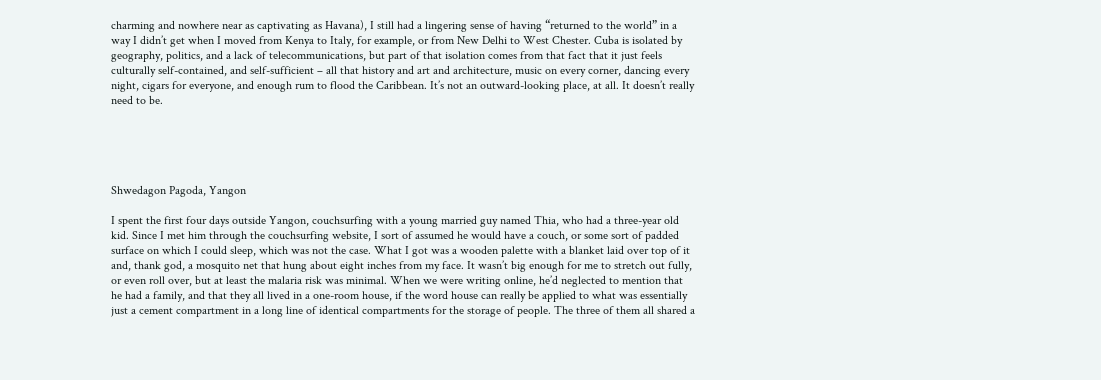charming and nowhere near as captivating as Havana), I still had a lingering sense of having “returned to the world” in a way I didn’t get when I moved from Kenya to Italy, for example, or from New Delhi to West Chester. Cuba is isolated by geography, politics, and a lack of telecommunications, but part of that isolation comes from that fact that it just feels culturally self-contained, and self-sufficient – all that history and art and architecture, music on every corner, dancing every night, cigars for everyone, and enough rum to flood the Caribbean. It’s not an outward-looking place, at all. It doesn’t really need to be.





Shwedagon Pagoda, Yangon

I spent the first four days outside Yangon, couchsurfing with a young married guy named Thia, who had a three-year old kid. Since I met him through the couchsurfing website, I sort of assumed he would have a couch, or some sort of padded surface on which I could sleep, which was not the case. What I got was a wooden palette with a blanket laid over top of it and, thank god, a mosquito net that hung about eight inches from my face. It wasn’t big enough for me to stretch out fully, or even roll over, but at least the malaria risk was minimal. When we were writing online, he’d neglected to mention that he had a family, and that they all lived in a one-room house, if the word house can really be applied to what was essentially just a cement compartment in a long line of identical compartments for the storage of people. The three of them all shared a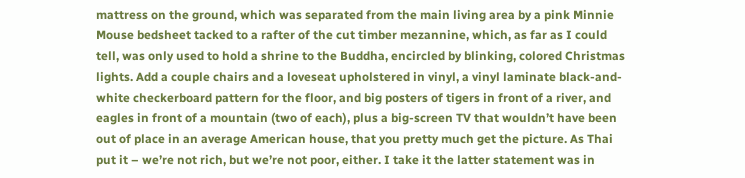mattress on the ground, which was separated from the main living area by a pink Minnie Mouse bedsheet tacked to a rafter of the cut timber mezannine, which, as far as I could tell, was only used to hold a shrine to the Buddha, encircled by blinking, colored Christmas lights. Add a couple chairs and a loveseat upholstered in vinyl, a vinyl laminate black-and-white checkerboard pattern for the floor, and big posters of tigers in front of a river, and eagles in front of a mountain (two of each), plus a big-screen TV that wouldn’t have been out of place in an average American house, that you pretty much get the picture. As Thai put it – we’re not rich, but we’re not poor, either. I take it the latter statement was in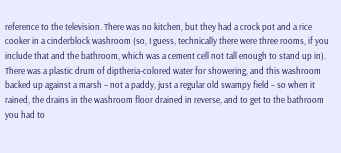reference to the television. There was no kitchen, but they had a crock pot and a rice cooker in a cinderblock washroom (so, I guess, technically there were three rooms, if you include that and the bathroom, which was a cement cell not tall enough to stand up in). There was a plastic drum of diptheria-colored water for showering, and this washroom backed up against a marsh – not a paddy, just a regular old swampy field – so when it rained, the drains in the washroom floor drained in reverse, and to get to the bathroom you had to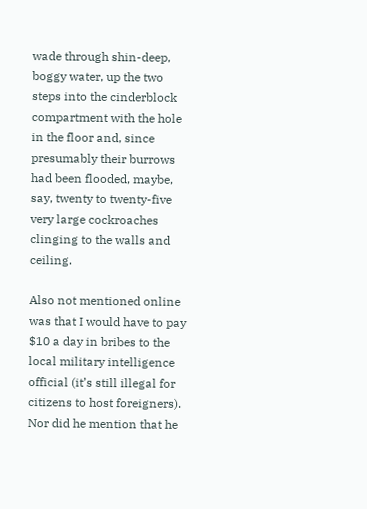wade through shin-deep, boggy water, up the two steps into the cinderblock compartment with the hole in the floor and, since presumably their burrows had been flooded, maybe, say, twenty to twenty-five very large cockroaches clinging to the walls and ceiling.

Also not mentioned online was that I would have to pay $10 a day in bribes to the local military intelligence official (it’s still illegal for citizens to host foreigners). Nor did he mention that he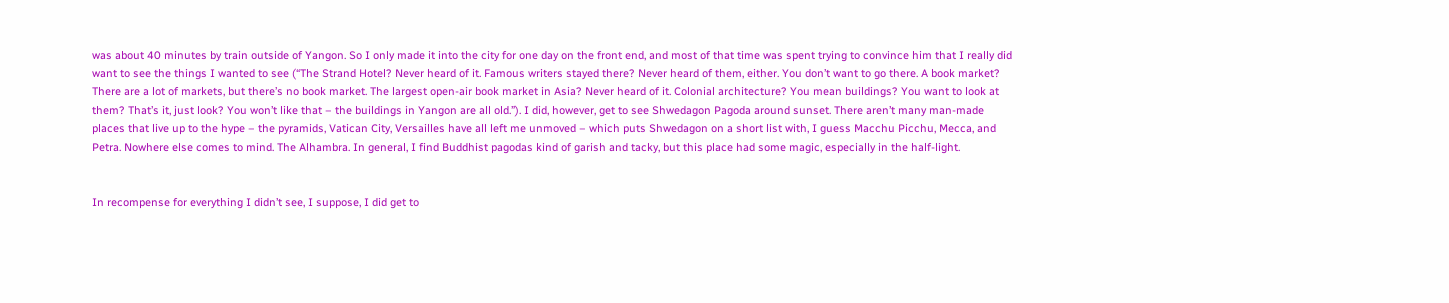was about 40 minutes by train outside of Yangon. So I only made it into the city for one day on the front end, and most of that time was spent trying to convince him that I really did want to see the things I wanted to see (“The Strand Hotel? Never heard of it. Famous writers stayed there? Never heard of them, either. You don’t want to go there. A book market? There are a lot of markets, but there’s no book market. The largest open-air book market in Asia? Never heard of it. Colonial architecture? You mean buildings? You want to look at them? That’s it, just look? You won’t like that – the buildings in Yangon are all old.”). I did, however, get to see Shwedagon Pagoda around sunset. There aren’t many man-made places that live up to the hype – the pyramids, Vatican City, Versailles have all left me unmoved – which puts Shwedagon on a short list with, I guess Macchu Picchu, Mecca, and Petra. Nowhere else comes to mind. The Alhambra. In general, I find Buddhist pagodas kind of garish and tacky, but this place had some magic, especially in the half-light.


In recompense for everything I didn’t see, I suppose, I did get to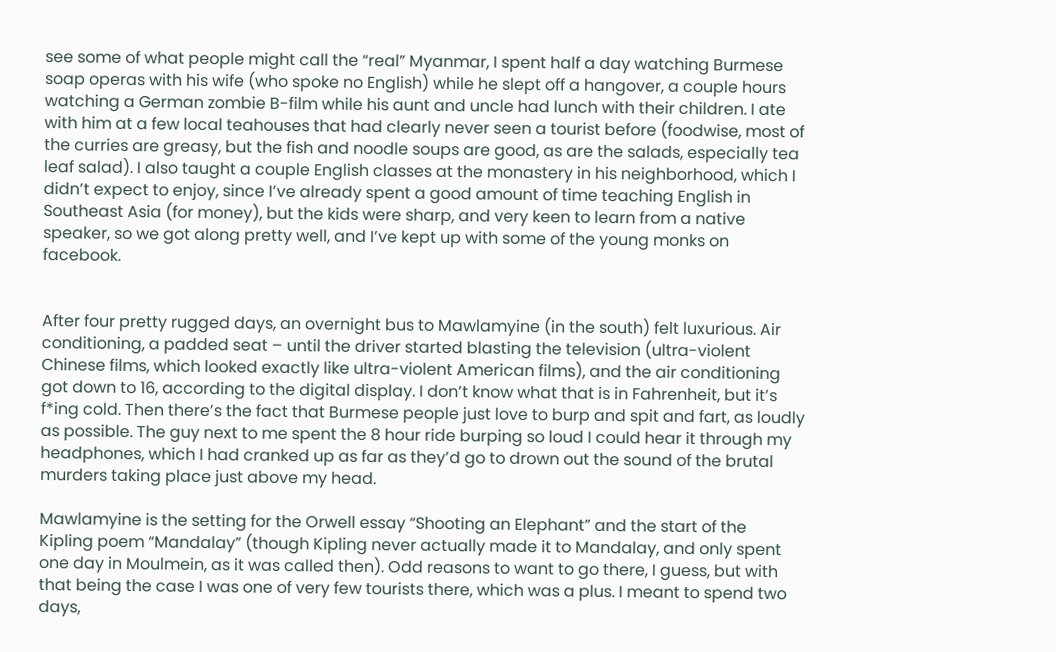see some of what people might call the “real” Myanmar, I spent half a day watching Burmese soap operas with his wife (who spoke no English) while he slept off a hangover, a couple hours watching a German zombie B-film while his aunt and uncle had lunch with their children. I ate with him at a few local teahouses that had clearly never seen a tourist before (foodwise, most of the curries are greasy, but the fish and noodle soups are good, as are the salads, especially tea leaf salad). I also taught a couple English classes at the monastery in his neighborhood, which I didn’t expect to enjoy, since I’ve already spent a good amount of time teaching English in Southeast Asia (for money), but the kids were sharp, and very keen to learn from a native speaker, so we got along pretty well, and I’ve kept up with some of the young monks on facebook.


After four pretty rugged days, an overnight bus to Mawlamyine (in the south) felt luxurious. Air conditioning, a padded seat – until the driver started blasting the television (ultra-violent Chinese films, which looked exactly like ultra-violent American films), and the air conditioning got down to 16, according to the digital display. I don’t know what that is in Fahrenheit, but it’s f*ing cold. Then there’s the fact that Burmese people just love to burp and spit and fart, as loudly as possible. The guy next to me spent the 8 hour ride burping so loud I could hear it through my headphones, which I had cranked up as far as they’d go to drown out the sound of the brutal murders taking place just above my head.

Mawlamyine is the setting for the Orwell essay “Shooting an Elephant” and the start of the Kipling poem “Mandalay” (though Kipling never actually made it to Mandalay, and only spent one day in Moulmein, as it was called then). Odd reasons to want to go there, I guess, but with that being the case I was one of very few tourists there, which was a plus. I meant to spend two days,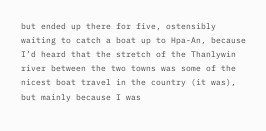but ended up there for five, ostensibly waiting to catch a boat up to Hpa-An, because I’d heard that the stretch of the Thanlywin river between the two towns was some of the nicest boat travel in the country (it was), but mainly because I was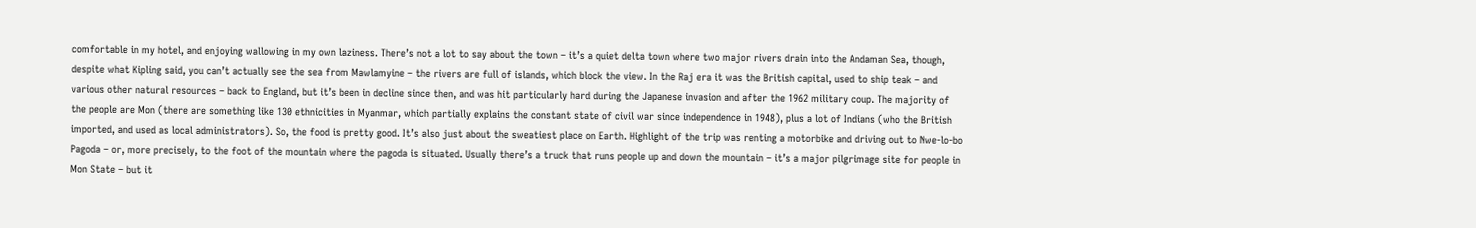comfortable in my hotel, and enjoying wallowing in my own laziness. There’s not a lot to say about the town – it’s a quiet delta town where two major rivers drain into the Andaman Sea, though, despite what Kipling said, you can’t actually see the sea from Mawlamyine – the rivers are full of islands, which block the view. In the Raj era it was the British capital, used to ship teak – and various other natural resources – back to England, but it’s been in decline since then, and was hit particularly hard during the Japanese invasion and after the 1962 military coup. The majority of the people are Mon (there are something like 130 ethnicities in Myanmar, which partially explains the constant state of civil war since independence in 1948), plus a lot of Indians (who the British imported, and used as local administrators). So, the food is pretty good. It’s also just about the sweatiest place on Earth. Highlight of the trip was renting a motorbike and driving out to Nwe-lo-bo Pagoda – or, more precisely, to the foot of the mountain where the pagoda is situated. Usually there’s a truck that runs people up and down the mountain – it’s a major pilgrimage site for people in Mon State – but it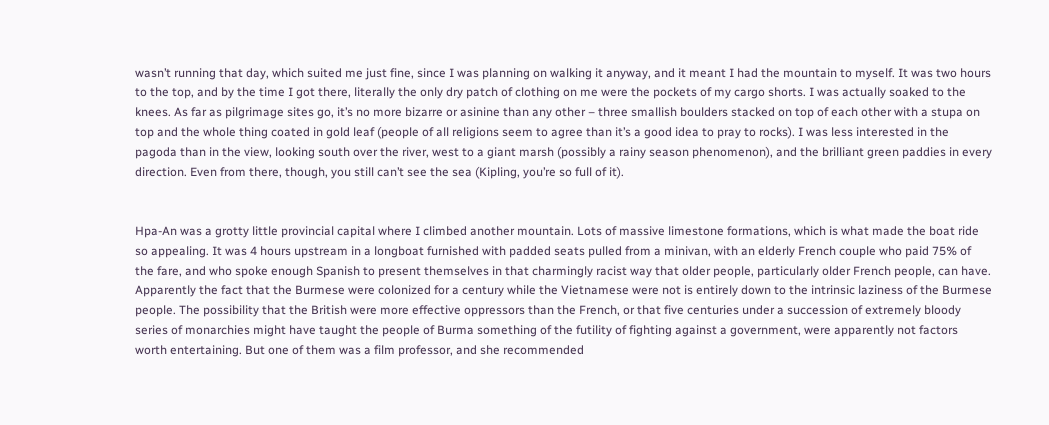wasn’t running that day, which suited me just fine, since I was planning on walking it anyway, and it meant I had the mountain to myself. It was two hours to the top, and by the time I got there, literally the only dry patch of clothing on me were the pockets of my cargo shorts. I was actually soaked to the knees. As far as pilgrimage sites go, it’s no more bizarre or asinine than any other – three smallish boulders stacked on top of each other with a stupa on top and the whole thing coated in gold leaf (people of all religions seem to agree than it’s a good idea to pray to rocks). I was less interested in the pagoda than in the view, looking south over the river, west to a giant marsh (possibly a rainy season phenomenon), and the brilliant green paddies in every direction. Even from there, though, you still can’t see the sea (Kipling, you’re so full of it).


Hpa-An was a grotty little provincial capital where I climbed another mountain. Lots of massive limestone formations, which is what made the boat ride so appealing. It was 4 hours upstream in a longboat furnished with padded seats pulled from a minivan, with an elderly French couple who paid 75% of the fare, and who spoke enough Spanish to present themselves in that charmingly racist way that older people, particularly older French people, can have. Apparently the fact that the Burmese were colonized for a century while the Vietnamese were not is entirely down to the intrinsic laziness of the Burmese people. The possibility that the British were more effective oppressors than the French, or that five centuries under a succession of extremely bloody series of monarchies might have taught the people of Burma something of the futility of fighting against a government, were apparently not factors worth entertaining. But one of them was a film professor, and she recommended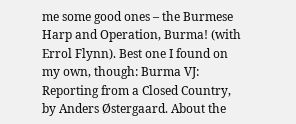me some good ones – the Burmese Harp and Operation, Burma! (with Errol Flynn). Best one I found on my own, though: Burma VJ: Reporting from a Closed Country, by Anders Østergaard. About the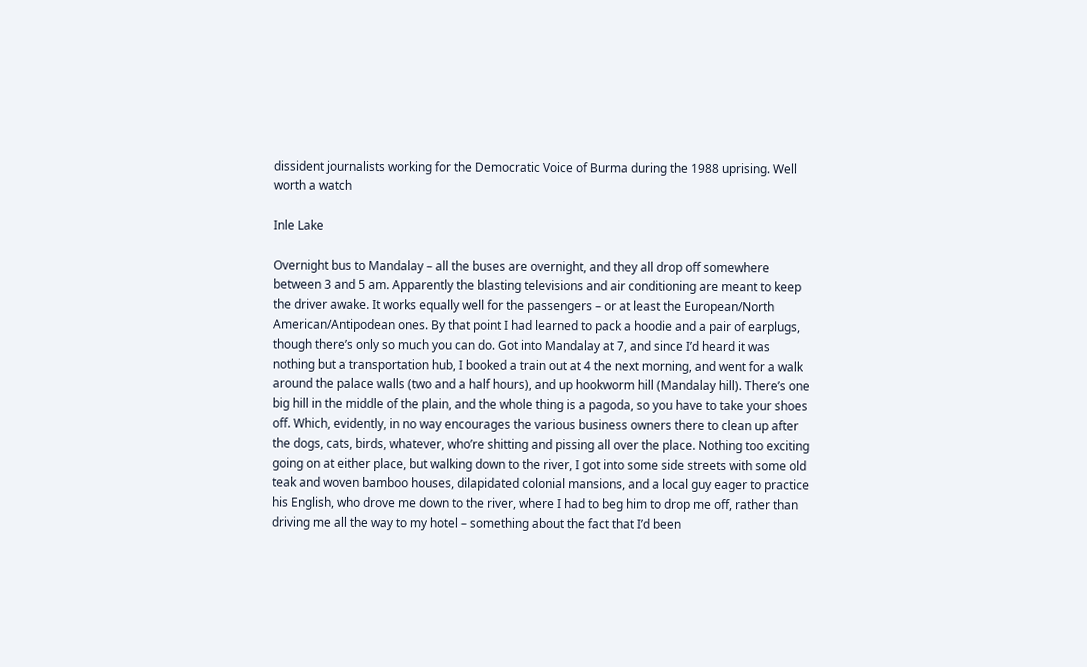dissident journalists working for the Democratic Voice of Burma during the 1988 uprising. Well worth a watch

Inle Lake

Overnight bus to Mandalay – all the buses are overnight, and they all drop off somewhere between 3 and 5 am. Apparently the blasting televisions and air conditioning are meant to keep the driver awake. It works equally well for the passengers – or at least the European/North American/Antipodean ones. By that point I had learned to pack a hoodie and a pair of earplugs, though there’s only so much you can do. Got into Mandalay at 7, and since I’d heard it was nothing but a transportation hub, I booked a train out at 4 the next morning, and went for a walk around the palace walls (two and a half hours), and up hookworm hill (Mandalay hill). There’s one big hill in the middle of the plain, and the whole thing is a pagoda, so you have to take your shoes off. Which, evidently, in no way encourages the various business owners there to clean up after the dogs, cats, birds, whatever, who’re shitting and pissing all over the place. Nothing too exciting going on at either place, but walking down to the river, I got into some side streets with some old teak and woven bamboo houses, dilapidated colonial mansions, and a local guy eager to practice his English, who drove me down to the river, where I had to beg him to drop me off, rather than driving me all the way to my hotel – something about the fact that I’d been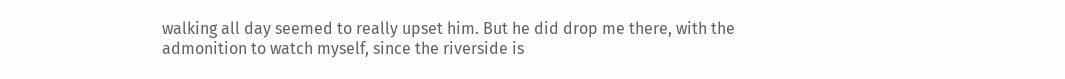walking all day seemed to really upset him. But he did drop me there, with the admonition to watch myself, since the riverside is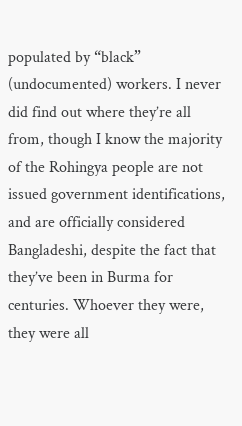populated by “black” (undocumented) workers. I never did find out where they’re all from, though I know the majority of the Rohingya people are not issued government identifications, and are officially considered Bangladeshi, despite the fact that they’ve been in Burma for centuries. Whoever they were, they were all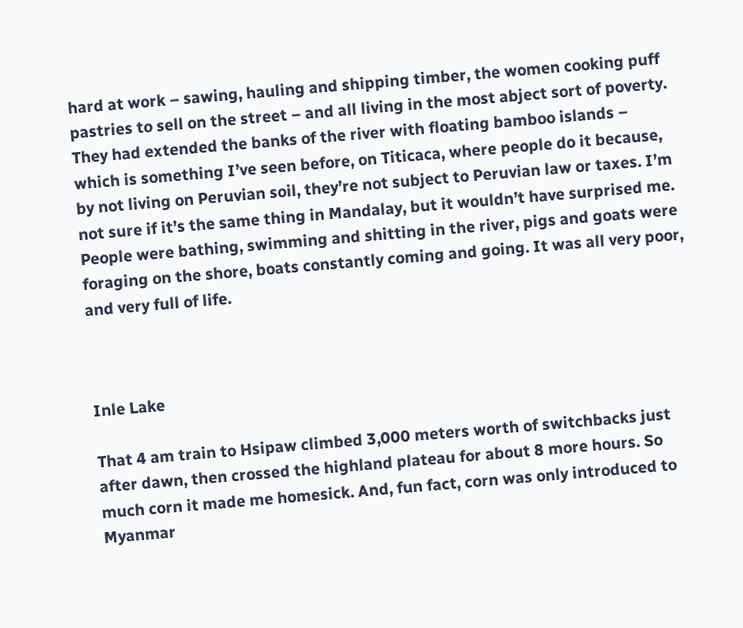hard at work – sawing, hauling and shipping timber, the women cooking puff pastries to sell on the street – and all living in the most abject sort of poverty. They had extended the banks of the river with floating bamboo islands – which is something I’ve seen before, on Titicaca, where people do it because, by not living on Peruvian soil, they’re not subject to Peruvian law or taxes. I’m not sure if it’s the same thing in Mandalay, but it wouldn’t have surprised me. People were bathing, swimming and shitting in the river, pigs and goats were foraging on the shore, boats constantly coming and going. It was all very poor, and very full of life.



Inle Lake

That 4 am train to Hsipaw climbed 3,000 meters worth of switchbacks just after dawn, then crossed the highland plateau for about 8 more hours. So much corn it made me homesick. And, fun fact, corn was only introduced to Myanmar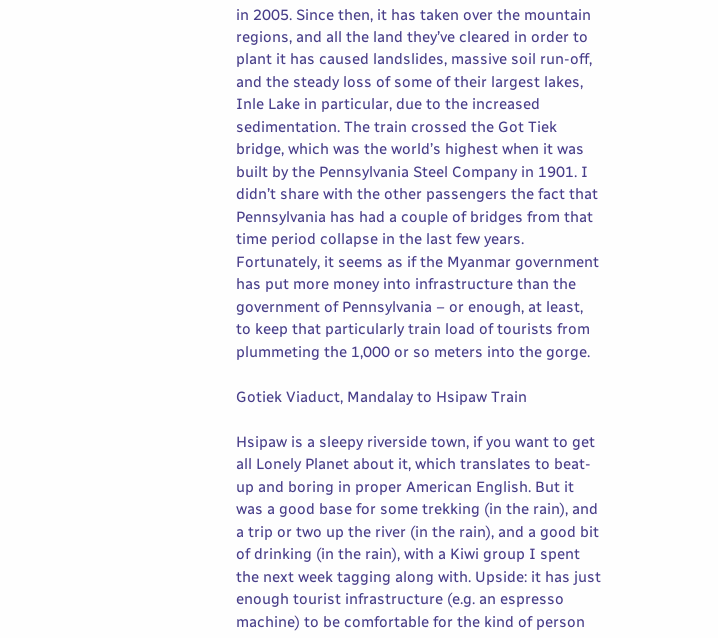in 2005. Since then, it has taken over the mountain regions, and all the land they’ve cleared in order to plant it has caused landslides, massive soil run-off, and the steady loss of some of their largest lakes, Inle Lake in particular, due to the increased sedimentation. The train crossed the Got Tiek bridge, which was the world’s highest when it was built by the Pennsylvania Steel Company in 1901. I didn’t share with the other passengers the fact that Pennsylvania has had a couple of bridges from that time period collapse in the last few years. Fortunately, it seems as if the Myanmar government has put more money into infrastructure than the government of Pennsylvania – or enough, at least, to keep that particularly train load of tourists from plummeting the 1,000 or so meters into the gorge.

Gotiek Viaduct, Mandalay to Hsipaw Train

Hsipaw is a sleepy riverside town, if you want to get all Lonely Planet about it, which translates to beat-up and boring in proper American English. But it was a good base for some trekking (in the rain), and a trip or two up the river (in the rain), and a good bit of drinking (in the rain), with a Kiwi group I spent the next week tagging along with. Upside: it has just enough tourist infrastructure (e.g. an espresso machine) to be comfortable for the kind of person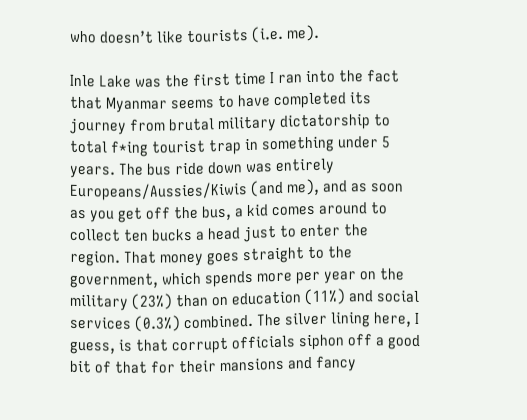who doesn’t like tourists (i.e. me).

Inle Lake was the first time I ran into the fact that Myanmar seems to have completed its journey from brutal military dictatorship to total f*ing tourist trap in something under 5 years. The bus ride down was entirely Europeans/Aussies/Kiwis (and me), and as soon as you get off the bus, a kid comes around to collect ten bucks a head just to enter the region. That money goes straight to the government, which spends more per year on the military (23%) than on education (11%) and social services (0.3%) combined. The silver lining here, I guess, is that corrupt officials siphon off a good bit of that for their mansions and fancy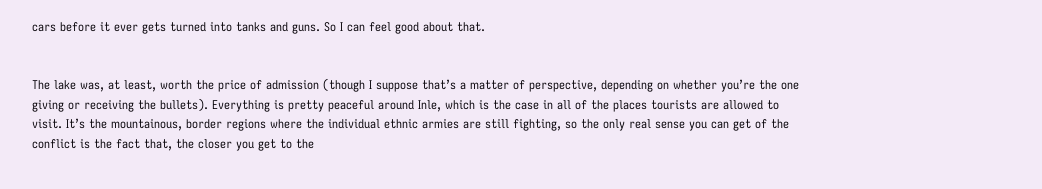cars before it ever gets turned into tanks and guns. So I can feel good about that.


The lake was, at least, worth the price of admission (though I suppose that’s a matter of perspective, depending on whether you’re the one giving or receiving the bullets). Everything is pretty peaceful around Inle, which is the case in all of the places tourists are allowed to visit. It’s the mountainous, border regions where the individual ethnic armies are still fighting, so the only real sense you can get of the conflict is the fact that, the closer you get to the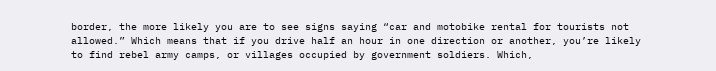border, the more likely you are to see signs saying “car and motobike rental for tourists not allowed.” Which means that if you drive half an hour in one direction or another, you’re likely to find rebel army camps, or villages occupied by government soldiers. Which,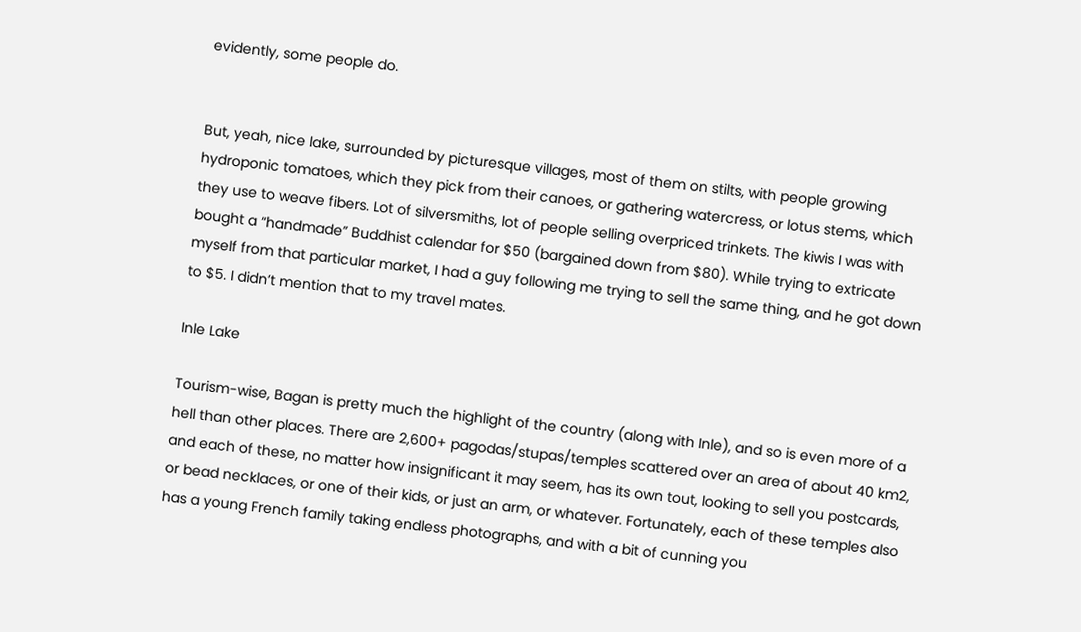evidently, some people do.


But, yeah, nice lake, surrounded by picturesque villages, most of them on stilts, with people growing hydroponic tomatoes, which they pick from their canoes, or gathering watercress, or lotus stems, which they use to weave fibers. Lot of silversmiths, lot of people selling overpriced trinkets. The kiwis I was with bought a “handmade” Buddhist calendar for $50 (bargained down from $80). While trying to extricate myself from that particular market, I had a guy following me trying to sell the same thing, and he got down to $5. I didn’t mention that to my travel mates.

Inle Lake

Tourism-wise, Bagan is pretty much the highlight of the country (along with Inle), and so is even more of a hell than other places. There are 2,600+ pagodas/stupas/temples scattered over an area of about 40 km2, and each of these, no matter how insignificant it may seem, has its own tout, looking to sell you postcards, or bead necklaces, or one of their kids, or just an arm, or whatever. Fortunately, each of these temples also has a young French family taking endless photographs, and with a bit of cunning you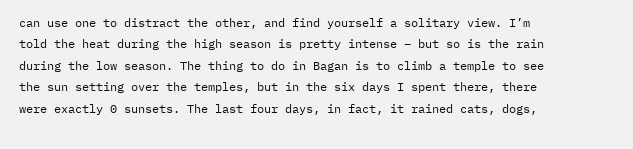can use one to distract the other, and find yourself a solitary view. I’m told the heat during the high season is pretty intense – but so is the rain during the low season. The thing to do in Bagan is to climb a temple to see the sun setting over the temples, but in the six days I spent there, there were exactly 0 sunsets. The last four days, in fact, it rained cats, dogs,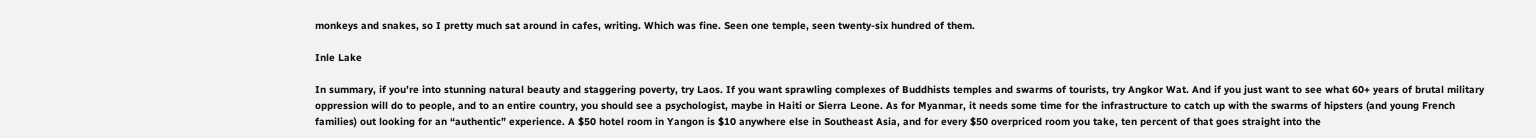monkeys and snakes, so I pretty much sat around in cafes, writing. Which was fine. Seen one temple, seen twenty-six hundred of them.

Inle Lake

In summary, if you’re into stunning natural beauty and staggering poverty, try Laos. If you want sprawling complexes of Buddhists temples and swarms of tourists, try Angkor Wat. And if you just want to see what 60+ years of brutal military oppression will do to people, and to an entire country, you should see a psychologist, maybe in Haiti or Sierra Leone. As for Myanmar, it needs some time for the infrastructure to catch up with the swarms of hipsters (and young French families) out looking for an “authentic” experience. A $50 hotel room in Yangon is $10 anywhere else in Southeast Asia, and for every $50 overpriced room you take, ten percent of that goes straight into the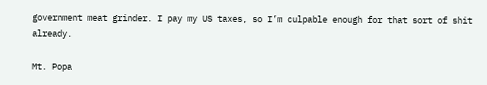government meat grinder. I pay my US taxes, so I’m culpable enough for that sort of shit already.

Mt. Popa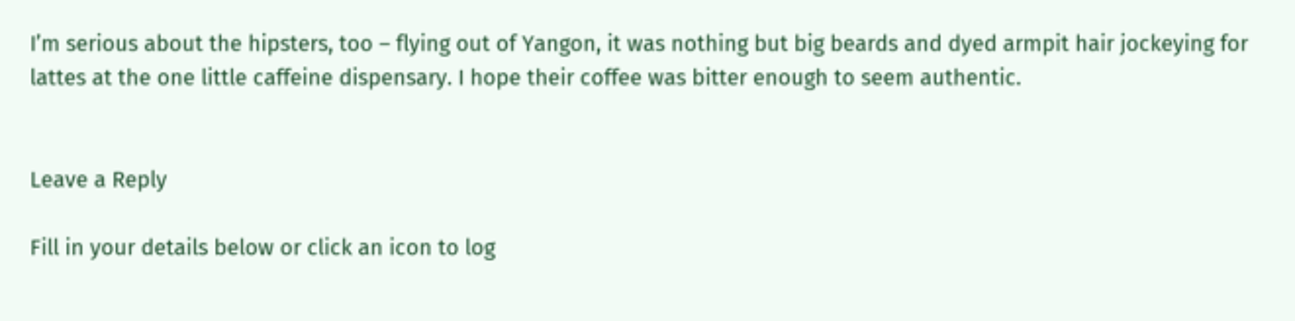I’m serious about the hipsters, too – flying out of Yangon, it was nothing but big beards and dyed armpit hair jockeying for lattes at the one little caffeine dispensary. I hope their coffee was bitter enough to seem authentic.


Leave a Reply

Fill in your details below or click an icon to log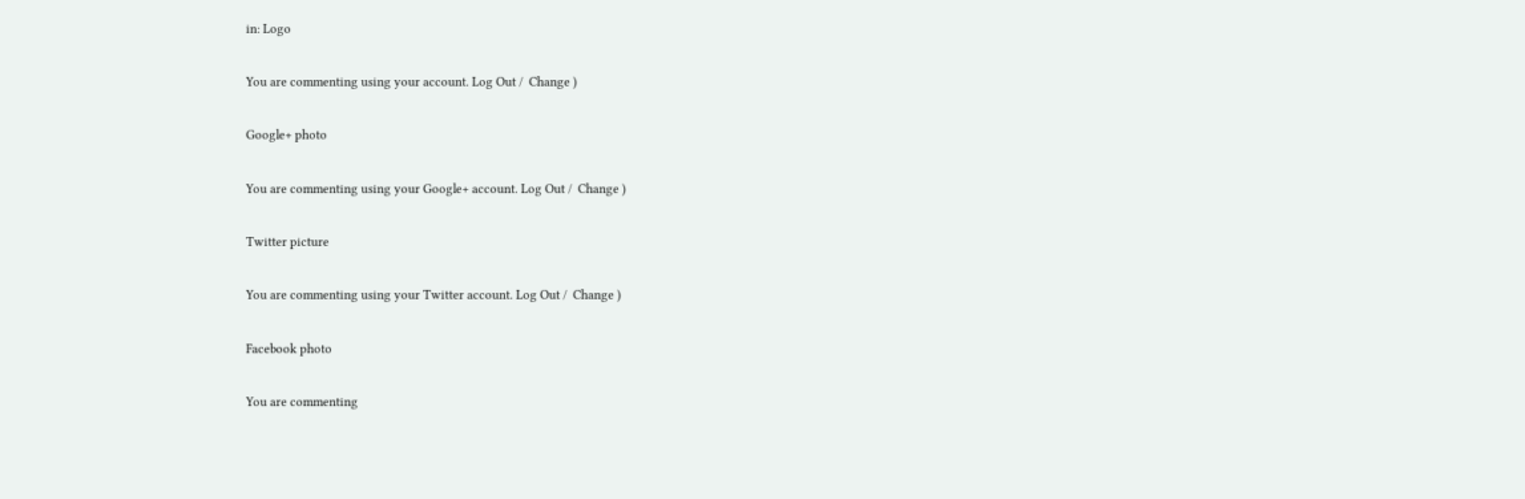in: Logo

You are commenting using your account. Log Out /  Change )

Google+ photo

You are commenting using your Google+ account. Log Out /  Change )

Twitter picture

You are commenting using your Twitter account. Log Out /  Change )

Facebook photo

You are commenting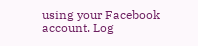using your Facebook account. Log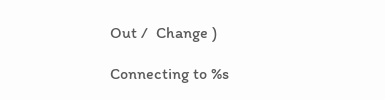Out /  Change )

Connecting to %s